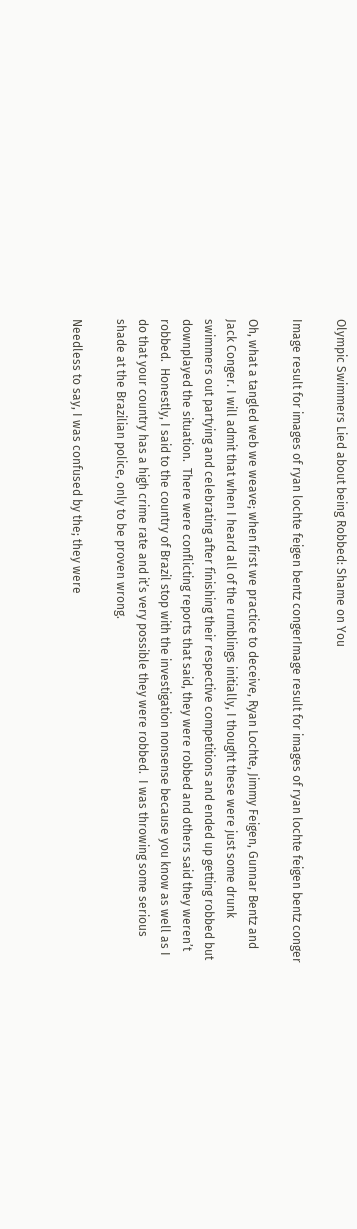Olympic Swimmers Lied about being Robbed: Shame on You

Image result for images of ryan lochte feigen bentz congerImage result for images of ryan lochte feigen bentz conger

Oh, what a tangled web we weave; when first we practice to deceive, Ryan Lochte, Jimmy Feigen, Gunnar Bentz and Jack Conger. I will admit that when I heard all of the rumblings initially, I thought these were just some drunk swimmers out partying and celebrating after finishing their respective competitions and ended up getting robbed but downplayed the situation.  There were conflicting reports that said, they were robbed and others said they weren’t robbed.  Honestly, I said to the country of Brazil stop with the investigation nonsense because you know as well as I do that your country has a high crime rate and it’s very possible they were robbed.  I was throwing some serious shade at the Brazilian police, only to be proven wrong.

Needless to say, I was confused by the; they were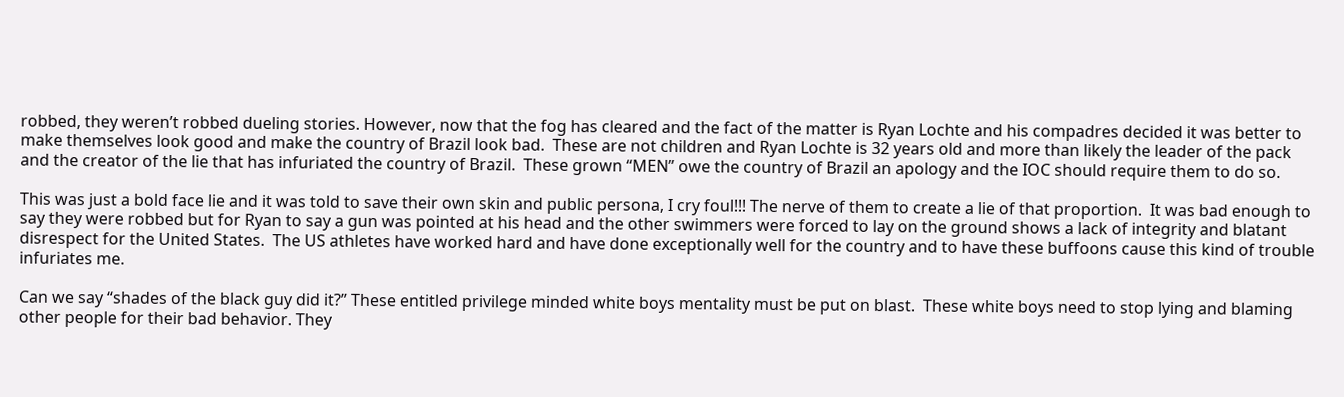robbed, they weren’t robbed dueling stories. However, now that the fog has cleared and the fact of the matter is Ryan Lochte and his compadres decided it was better to make themselves look good and make the country of Brazil look bad.  These are not children and Ryan Lochte is 32 years old and more than likely the leader of the pack and the creator of the lie that has infuriated the country of Brazil.  These grown “MEN” owe the country of Brazil an apology and the IOC should require them to do so.

This was just a bold face lie and it was told to save their own skin and public persona, I cry foul!!! The nerve of them to create a lie of that proportion.  It was bad enough to say they were robbed but for Ryan to say a gun was pointed at his head and the other swimmers were forced to lay on the ground shows a lack of integrity and blatant disrespect for the United States.  The US athletes have worked hard and have done exceptionally well for the country and to have these buffoons cause this kind of trouble infuriates me.

Can we say “shades of the black guy did it?” These entitled privilege minded white boys mentality must be put on blast.  These white boys need to stop lying and blaming other people for their bad behavior. They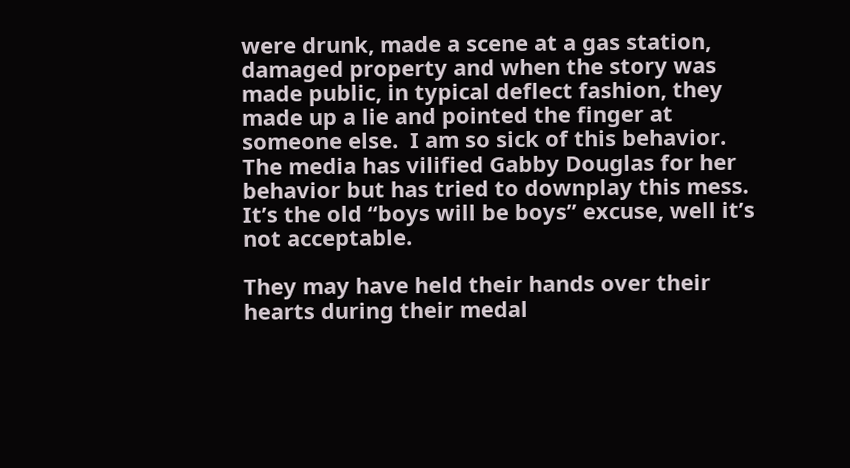were drunk, made a scene at a gas station, damaged property and when the story was made public, in typical deflect fashion, they made up a lie and pointed the finger at someone else.  I am so sick of this behavior.  The media has vilified Gabby Douglas for her behavior but has tried to downplay this mess.  It’s the old “boys will be boys” excuse, well it’s not acceptable.

They may have held their hands over their hearts during their medal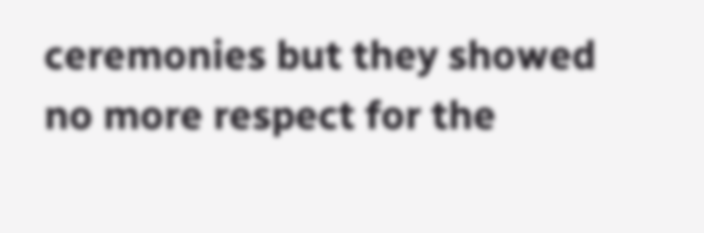ceremonies but they showed no more respect for the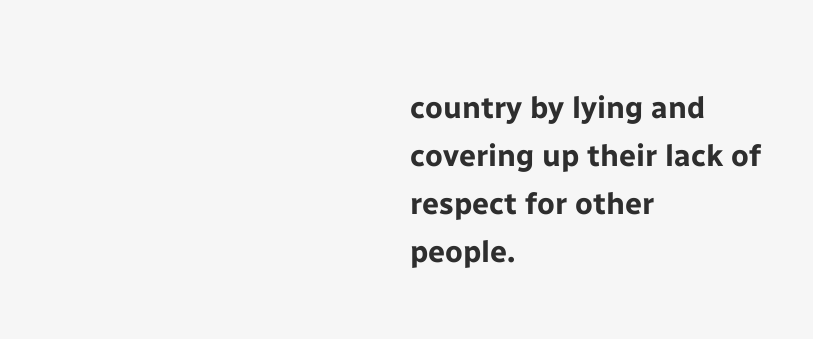country by lying and covering up their lack of respect for other people.